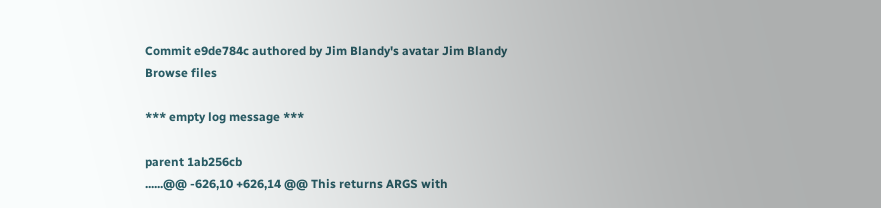Commit e9de784c authored by Jim Blandy's avatar Jim Blandy
Browse files

*** empty log message ***

parent 1ab256cb
......@@ -626,10 +626,14 @@ This returns ARGS with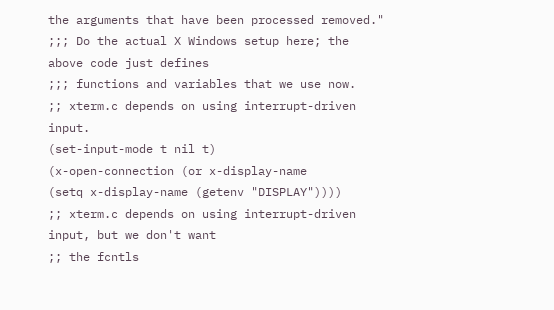the arguments that have been processed removed."
;;; Do the actual X Windows setup here; the above code just defines
;;; functions and variables that we use now.
;; xterm.c depends on using interrupt-driven input.
(set-input-mode t nil t)
(x-open-connection (or x-display-name
(setq x-display-name (getenv "DISPLAY"))))
;; xterm.c depends on using interrupt-driven input, but we don't want
;; the fcntls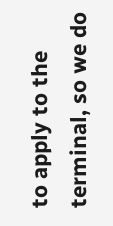to apply to the terminal, so we do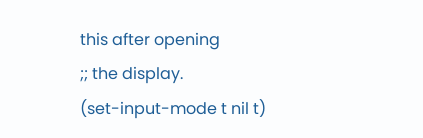this after opening
;; the display.
(set-input-mode t nil t)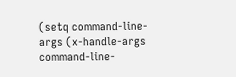(setq command-line-args (x-handle-args command-line-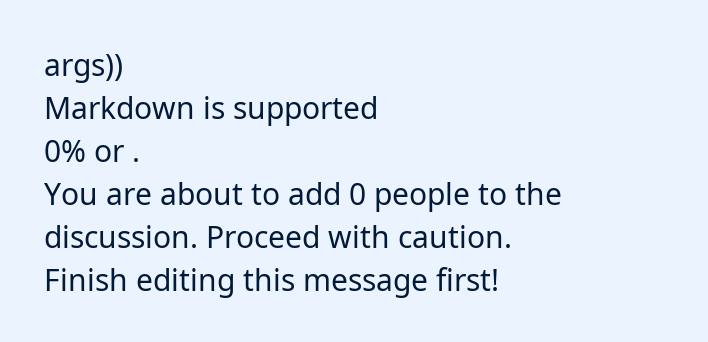args))
Markdown is supported
0% or .
You are about to add 0 people to the discussion. Proceed with caution.
Finish editing this message first!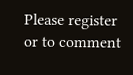Please register or to comment